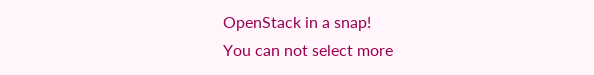OpenStack in a snap!
You can not select more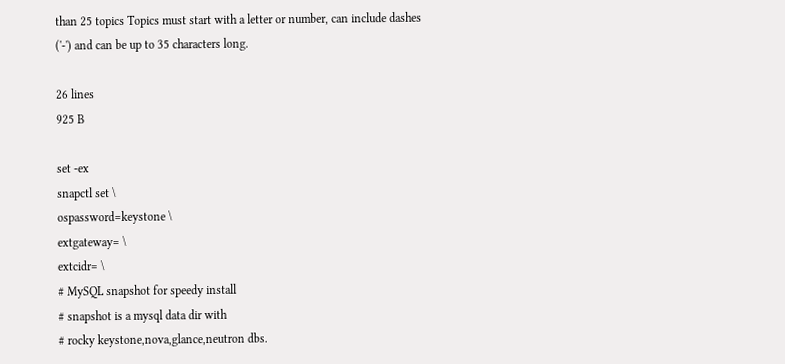than 25 topics Topics must start with a letter or number, can include dashes ('-') and can be up to 35 characters long.

26 lines
925 B

set -ex
snapctl set \
ospassword=keystone \
extgateway= \
extcidr= \
# MySQL snapshot for speedy install
# snapshot is a mysql data dir with
# rocky keystone,nova,glance,neutron dbs.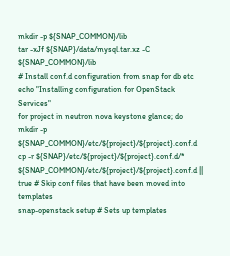mkdir -p ${SNAP_COMMON}/lib
tar -xJf ${SNAP}/data/mysql.tar.xz -C ${SNAP_COMMON}/lib
# Install conf.d configuration from snap for db etc
echo "Installing configuration for OpenStack Services"
for project in neutron nova keystone glance; do
mkdir -p ${SNAP_COMMON}/etc/${project}/${project}.conf.d
cp -r ${SNAP}/etc/${project}/${project}.conf.d/* ${SNAP_COMMON}/etc/${project}/${project}.conf.d || true # Skip conf files that have been moved into templates
snap-openstack setup # Sets up templates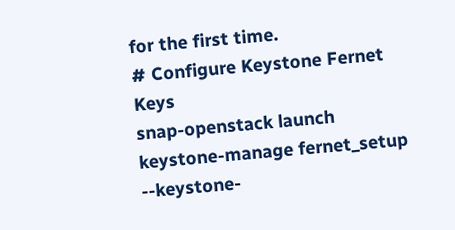for the first time.
# Configure Keystone Fernet Keys
snap-openstack launch keystone-manage fernet_setup --keystone-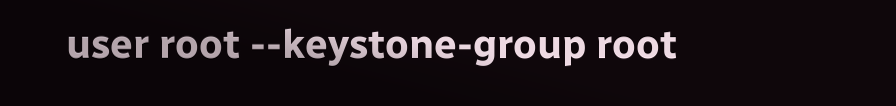user root --keystone-group root